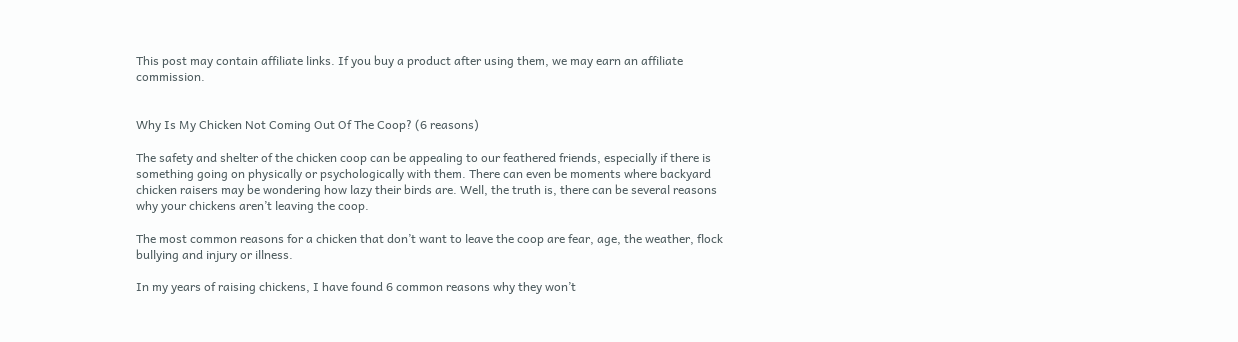This post may contain affiliate links. If you buy a product after using them, we may earn an affiliate commission.


Why Is My Chicken Not Coming Out Of The Coop? (6 reasons)

The safety and shelter of the chicken coop can be appealing to our feathered friends, especially if there is something going on physically or psychologically with them. There can even be moments where backyard chicken raisers may be wondering how lazy their birds are. Well, the truth is, there can be several reasons why your chickens aren’t leaving the coop.

The most common reasons for a chicken that don’t want to leave the coop are fear, age, the weather, flock bullying and injury or illness.

In my years of raising chickens, I have found 6 common reasons why they won’t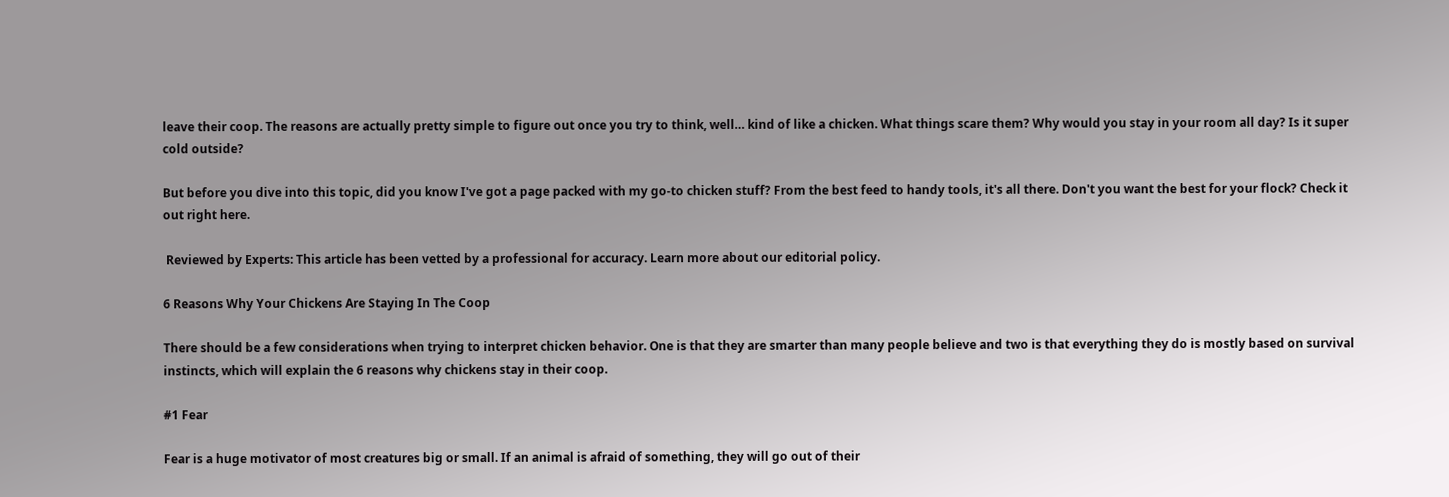leave their coop. The reasons are actually pretty simple to figure out once you try to think, well… kind of like a chicken. What things scare them? Why would you stay in your room all day? Is it super cold outside?

But before you dive into this topic, did you know I've got a page packed with my go-to chicken stuff? From the best feed to handy tools, it's all there. Don't you want the best for your flock? Check it out right here.

 Reviewed by Experts: This article has been vetted by a professional for accuracy. Learn more about our editorial policy.

6 Reasons Why Your Chickens Are Staying In The Coop

There should be a few considerations when trying to interpret chicken behavior. One is that they are smarter than many people believe and two is that everything they do is mostly based on survival instincts, which will explain the 6 reasons why chickens stay in their coop.

#1 Fear

Fear is a huge motivator of most creatures big or small. If an animal is afraid of something, they will go out of their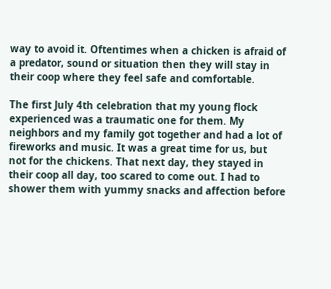way to avoid it. Oftentimes when a chicken is afraid of a predator, sound or situation then they will stay in their coop where they feel safe and comfortable.

The first July 4th celebration that my young flock experienced was a traumatic one for them. My neighbors and my family got together and had a lot of fireworks and music. It was a great time for us, but not for the chickens. That next day, they stayed in their coop all day, too scared to come out. I had to shower them with yummy snacks and affection before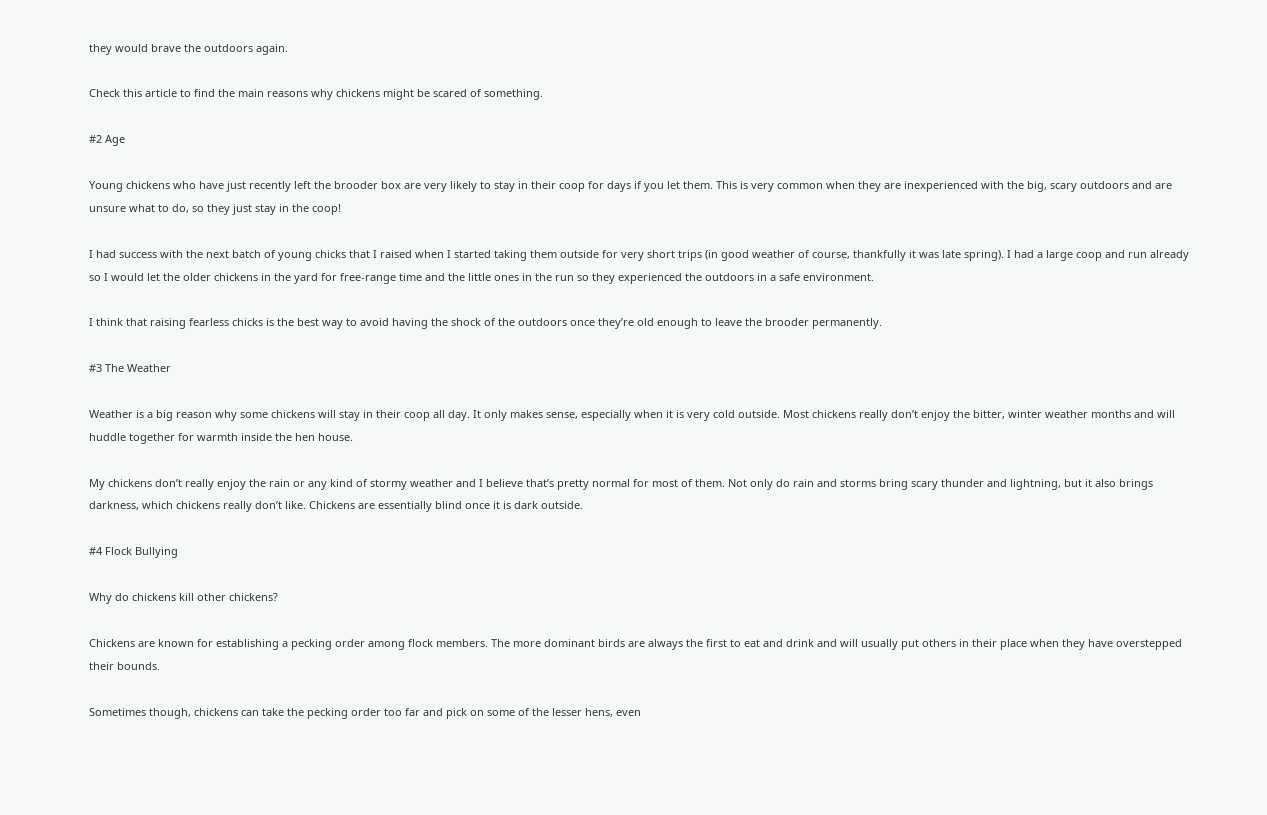they would brave the outdoors again.

Check this article to find the main reasons why chickens might be scared of something.

#2 Age

Young chickens who have just recently left the brooder box are very likely to stay in their coop for days if you let them. This is very common when they are inexperienced with the big, scary outdoors and are unsure what to do, so they just stay in the coop!

I had success with the next batch of young chicks that I raised when I started taking them outside for very short trips (in good weather of course, thankfully it was late spring). I had a large coop and run already so I would let the older chickens in the yard for free-range time and the little ones in the run so they experienced the outdoors in a safe environment.

I think that raising fearless chicks is the best way to avoid having the shock of the outdoors once they’re old enough to leave the brooder permanently.

#3 The Weather

Weather is a big reason why some chickens will stay in their coop all day. It only makes sense, especially when it is very cold outside. Most chickens really don’t enjoy the bitter, winter weather months and will huddle together for warmth inside the hen house.

My chickens don’t really enjoy the rain or any kind of stormy weather and I believe that’s pretty normal for most of them. Not only do rain and storms bring scary thunder and lightning, but it also brings darkness, which chickens really don’t like. Chickens are essentially blind once it is dark outside.

#4 Flock Bullying

Why do chickens kill other chickens?

Chickens are known for establishing a pecking order among flock members. The more dominant birds are always the first to eat and drink and will usually put others in their place when they have overstepped their bounds.

Sometimes though, chickens can take the pecking order too far and pick on some of the lesser hens, even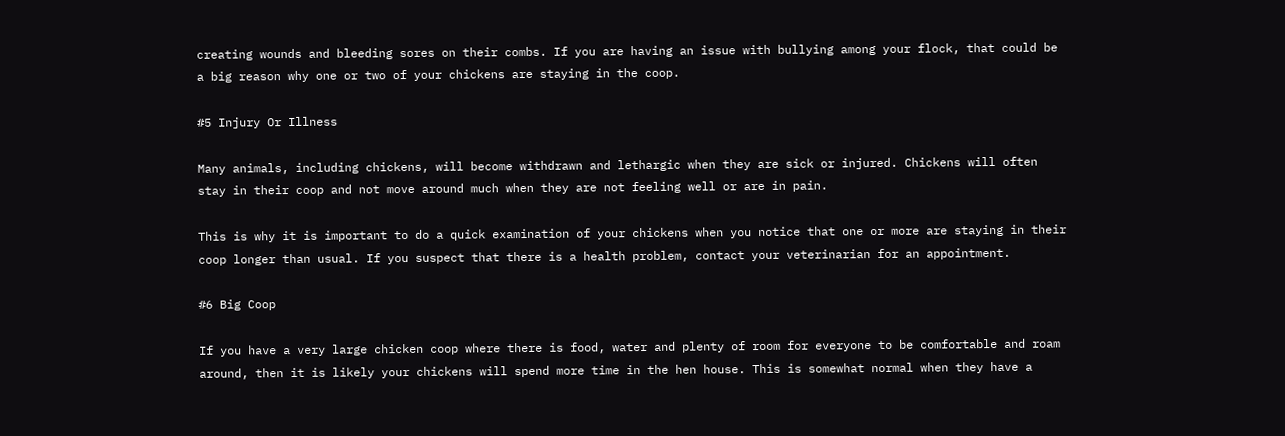creating wounds and bleeding sores on their combs. If you are having an issue with bullying among your flock, that could be a big reason why one or two of your chickens are staying in the coop.

#5 Injury Or Illness

Many animals, including chickens, will become withdrawn and lethargic when they are sick or injured. Chickens will often stay in their coop and not move around much when they are not feeling well or are in pain.

This is why it is important to do a quick examination of your chickens when you notice that one or more are staying in their coop longer than usual. If you suspect that there is a health problem, contact your veterinarian for an appointment.

#6 Big Coop

If you have a very large chicken coop where there is food, water and plenty of room for everyone to be comfortable and roam around, then it is likely your chickens will spend more time in the hen house. This is somewhat normal when they have a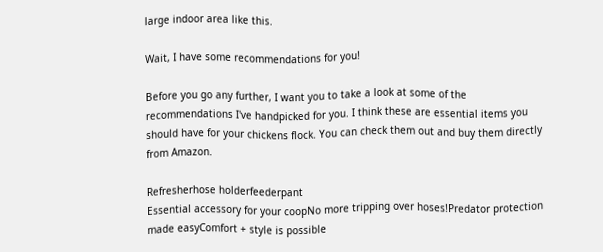large indoor area like this.

Wait, I have some recommendations for you!

Before you go any further, I want you to take a look at some of the recommendations I've handpicked for you. I think these are essential items you should have for your chickens flock. You can check them out and buy them directly from Amazon.

Refresherhose holderfeederpant
Essential accessory for your coopNo more tripping over hoses!Predator protection made easyComfort + style is possible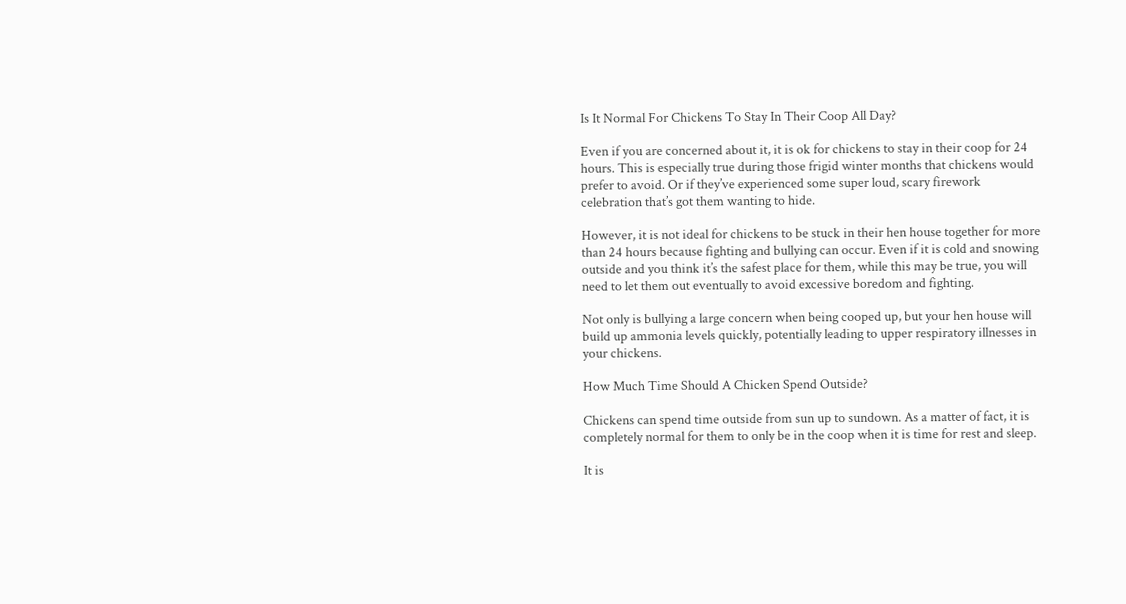Is It Normal For Chickens To Stay In Their Coop All Day?

Even if you are concerned about it, it is ok for chickens to stay in their coop for 24 hours. This is especially true during those frigid winter months that chickens would prefer to avoid. Or if they’ve experienced some super loud, scary firework celebration that’s got them wanting to hide.

However, it is not ideal for chickens to be stuck in their hen house together for more than 24 hours because fighting and bullying can occur. Even if it is cold and snowing outside and you think it’s the safest place for them, while this may be true, you will need to let them out eventually to avoid excessive boredom and fighting.

Not only is bullying a large concern when being cooped up, but your hen house will build up ammonia levels quickly, potentially leading to upper respiratory illnesses in your chickens.

How Much Time Should A Chicken Spend Outside?

Chickens can spend time outside from sun up to sundown. As a matter of fact, it is completely normal for them to only be in the coop when it is time for rest and sleep.

It is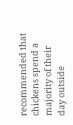recommended that chickens spend a majority of their day outside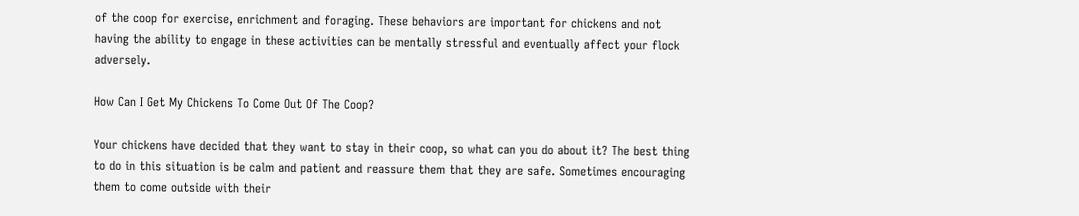of the coop for exercise, enrichment and foraging. These behaviors are important for chickens and not having the ability to engage in these activities can be mentally stressful and eventually affect your flock adversely.

How Can I Get My Chickens To Come Out Of The Coop?

Your chickens have decided that they want to stay in their coop, so what can you do about it? The best thing to do in this situation is be calm and patient and reassure them that they are safe. Sometimes encouraging them to come outside with their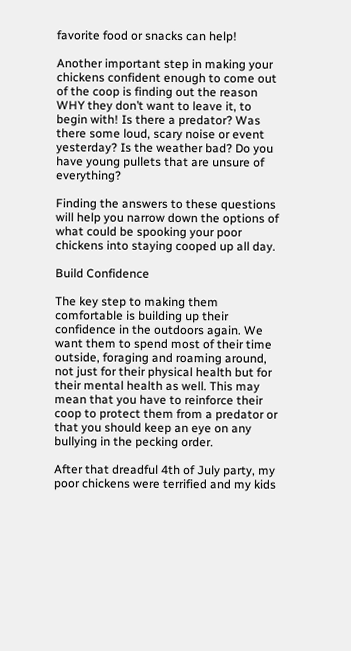favorite food or snacks can help!

Another important step in making your chickens confident enough to come out of the coop is finding out the reason WHY they don’t want to leave it, to begin with! Is there a predator? Was there some loud, scary noise or event yesterday? Is the weather bad? Do you have young pullets that are unsure of everything?

Finding the answers to these questions will help you narrow down the options of what could be spooking your poor chickens into staying cooped up all day.

Build Confidence

The key step to making them comfortable is building up their confidence in the outdoors again. We want them to spend most of their time outside, foraging and roaming around, not just for their physical health but for their mental health as well. This may mean that you have to reinforce their coop to protect them from a predator or that you should keep an eye on any bullying in the pecking order.

After that dreadful 4th of July party, my poor chickens were terrified and my kids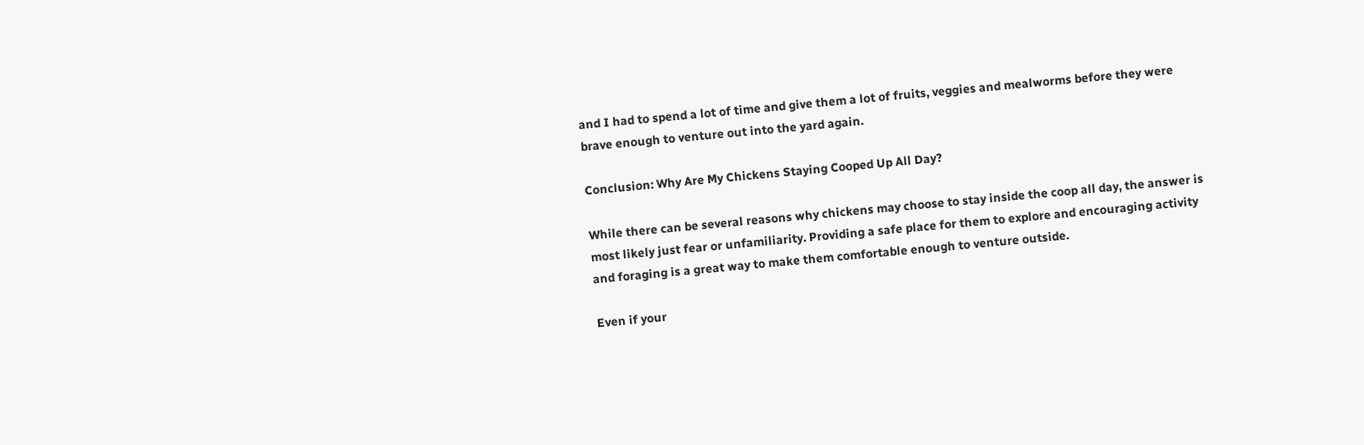and I had to spend a lot of time and give them a lot of fruits, veggies and mealworms before they were brave enough to venture out into the yard again.

Conclusion: Why Are My Chickens Staying Cooped Up All Day?

While there can be several reasons why chickens may choose to stay inside the coop all day, the answer is most likely just fear or unfamiliarity. Providing a safe place for them to explore and encouraging activity and foraging is a great way to make them comfortable enough to venture outside.

Even if your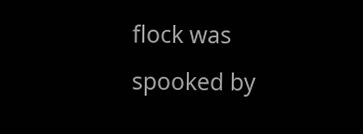flock was spooked by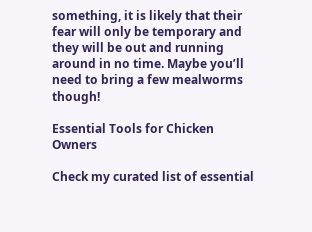something, it is likely that their fear will only be temporary and they will be out and running around in no time. Maybe you’ll need to bring a few mealworms though!

Essential Tools for Chicken Owners

Check my curated list of essential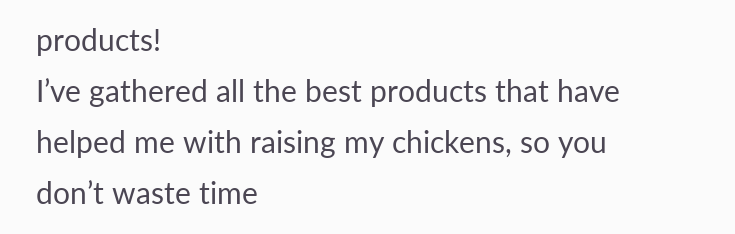products!
I’ve gathered all the best products that have helped me with raising my chickens, so you don’t waste time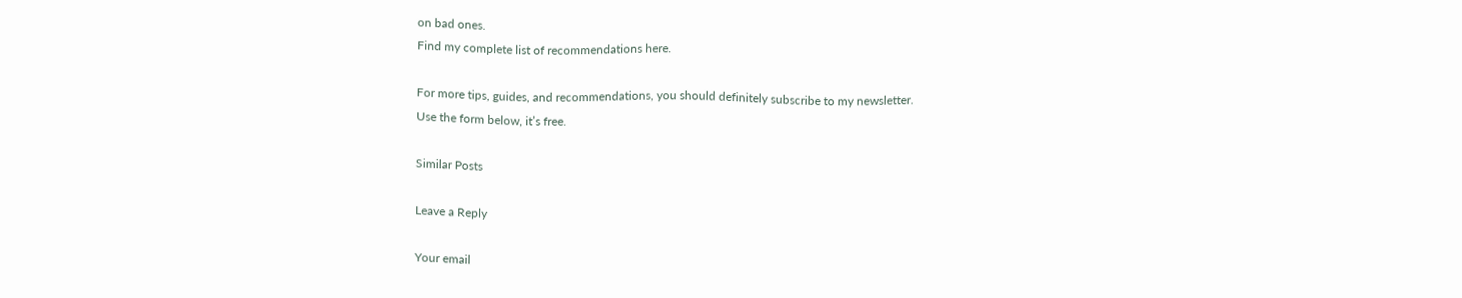on bad ones.
Find my complete list of recommendations here.

For more tips, guides, and recommendations, you should definitely subscribe to my newsletter.
Use the form below, it’s free.

Similar Posts

Leave a Reply

Your email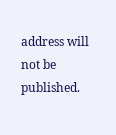address will not be published.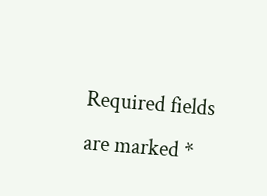Required fields are marked *